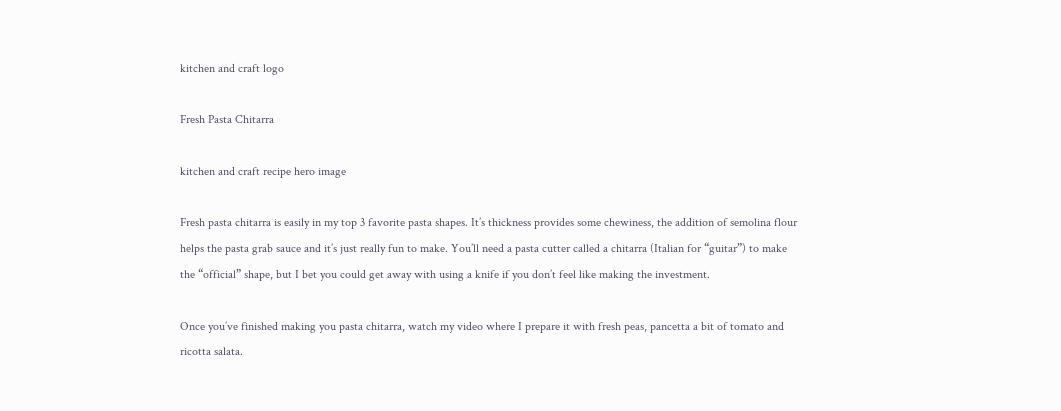kitchen and craft logo

Fresh Pasta Chitarra

kitchen and craft recipe hero image

Fresh pasta chitarra is easily in my top 3 favorite pasta shapes. It’s thickness provides some chewiness, the addition of semolina flour helps the pasta grab sauce and it’s just really fun to make. You’ll need a pasta cutter called a chitarra (Italian for “guitar”) to make the “official” shape, but I bet you could get away with using a knife if you don’t feel like making the investment.

Once you’ve finished making you pasta chitarra, watch my video where I prepare it with fresh peas, pancetta a bit of tomato and ricotta salata.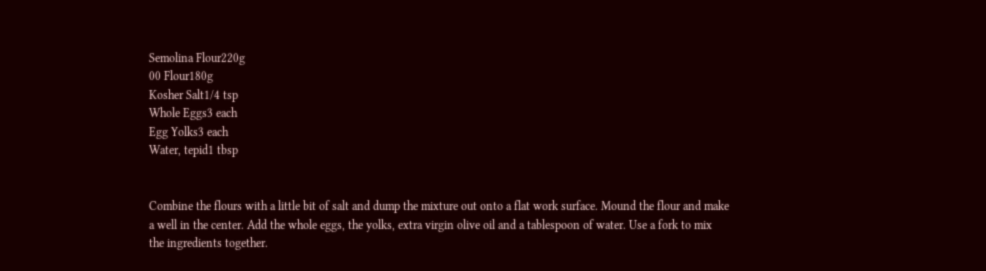Semolina Flour220g
00 Flour180g
Kosher Salt1/4 tsp
Whole Eggs3 each
Egg Yolks3 each
Water, tepid1 tbsp


Combine the flours with a little bit of salt and dump the mixture out onto a flat work surface. Mound the flour and make a well in the center. Add the whole eggs, the yolks, extra virgin olive oil and a tablespoon of water. Use a fork to mix the ingredients together.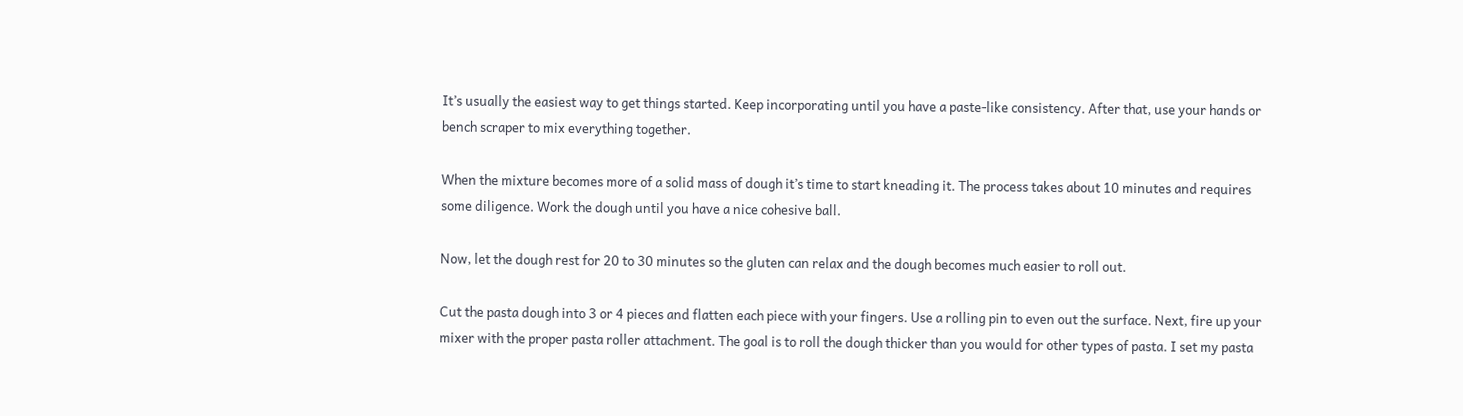It’s usually the easiest way to get things started. Keep incorporating until you have a paste-like consistency. After that, use your hands or bench scraper to mix everything together.

When the mixture becomes more of a solid mass of dough it’s time to start kneading it. The process takes about 10 minutes and requires some diligence. Work the dough until you have a nice cohesive ball.

Now, let the dough rest for 20 to 30 minutes so the gluten can relax and the dough becomes much easier to roll out.

Cut the pasta dough into 3 or 4 pieces and flatten each piece with your fingers. Use a rolling pin to even out the surface. Next, fire up your mixer with the proper pasta roller attachment. The goal is to roll the dough thicker than you would for other types of pasta. I set my pasta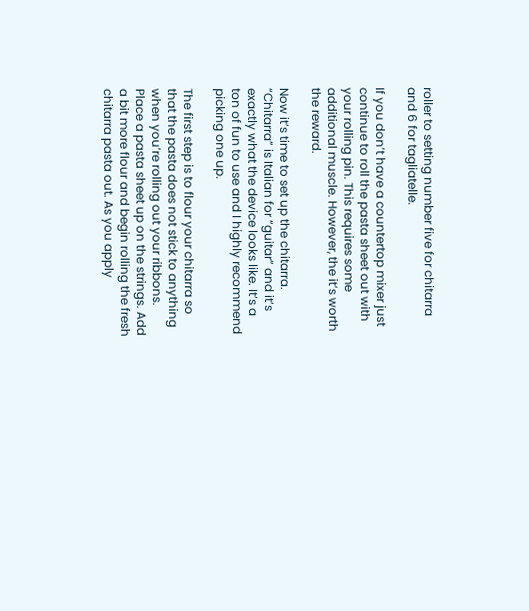roller to setting number five for chitarra and 6 for tagliatelle.

If you don’t have a countertop mixer just continue to roll the pasta sheet out with your rolling pin. This requires some additional muscle. However, the it’s worth the reward.

Now it’s time to set up the chitarra. “Chitarra” is Italian for “guitar” and it’s exactly what the device looks like. It’s a ton of fun to use and I highly recommend picking one up.

The first step is to flour your chitarra so that the pasta does not stick to anything when you’re rolling out your ribbons. Place a pasta sheet up on the strings. Add a bit more flour and begin rolling the fresh chitarra pasta out. As you apply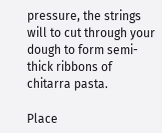pressure, the strings will to cut through your dough to form semi-thick ribbons of chitarra pasta.

Place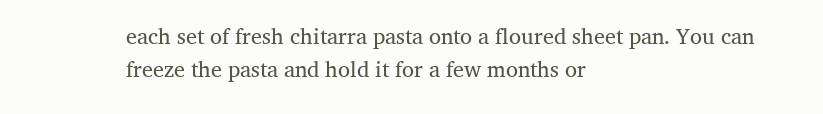each set of fresh chitarra pasta onto a floured sheet pan. You can freeze the pasta and hold it for a few months or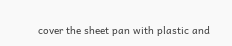cover the sheet pan with plastic and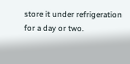store it under refrigeration for a day or two.